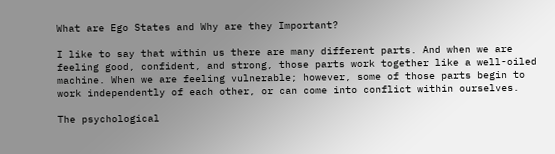What are Ego States and Why are they Important?

I like to say that within us there are many different parts. And when we are feeling good, confident, and strong, those parts work together like a well-oiled machine. When we are feeling vulnerable; however, some of those parts begin to work independently of each other, or can come into conflict within ourselves.

The psychological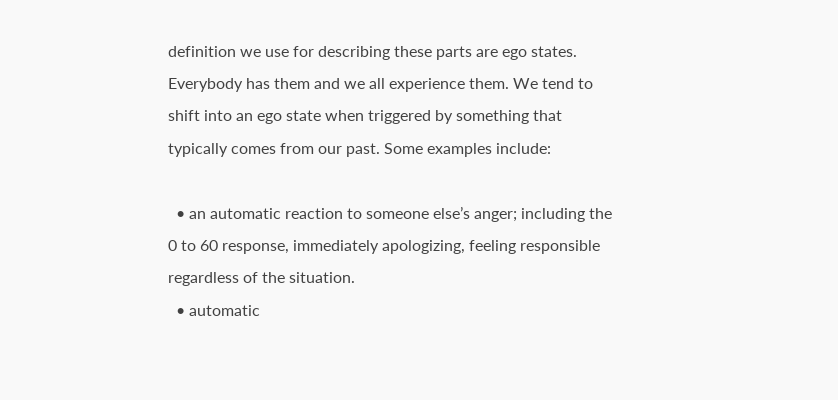definition we use for describing these parts are ego states. Everybody has them and we all experience them. We tend to shift into an ego state when triggered by something that typically comes from our past. Some examples include:

  • an automatic reaction to someone else’s anger; including the 0 to 60 response, immediately apologizing, feeling responsible regardless of the situation.
  • automatic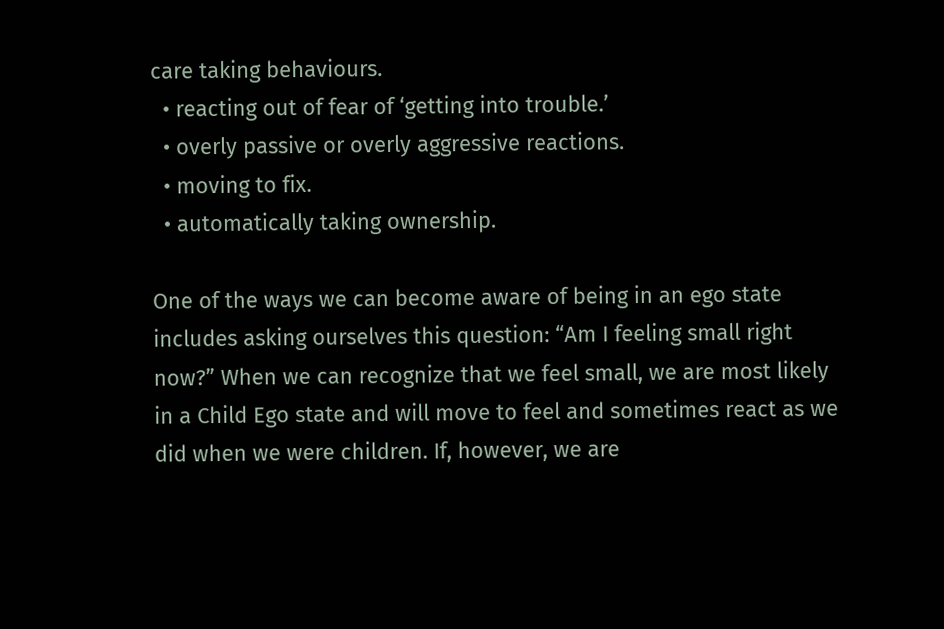care taking behaviours.
  • reacting out of fear of ‘getting into trouble.’
  • overly passive or overly aggressive reactions.
  • moving to fix.
  • automatically taking ownership.

One of the ways we can become aware of being in an ego state includes asking ourselves this question: “Am I feeling small right now?” When we can recognize that we feel small, we are most likely in a Child Ego state and will move to feel and sometimes react as we did when we were children. If, however, we are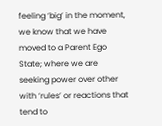feeling ‘big’ in the moment, we know that we have moved to a Parent Ego State; where we are seeking power over other with ‘rules’ or reactions that tend to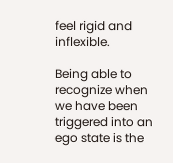feel rigid and inflexible.

Being able to recognize when we have been triggered into an ego state is the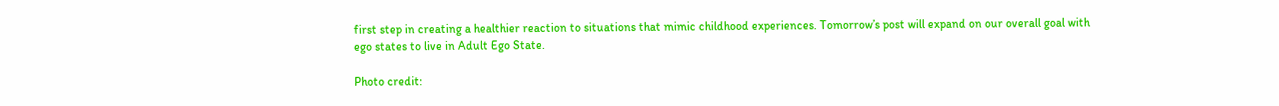first step in creating a healthier reaction to situations that mimic childhood experiences. Tomorrow’s post will expand on our overall goal with ego states to live in Adult Ego State.

Photo credit: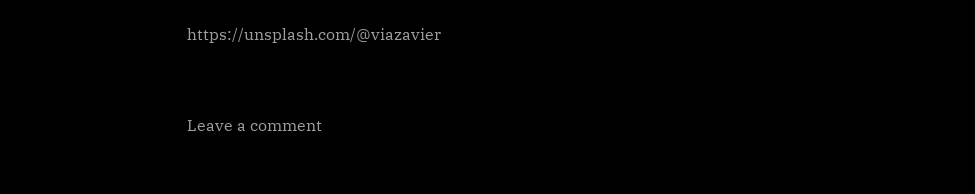https://unsplash.com/@viazavier


Leave a comment